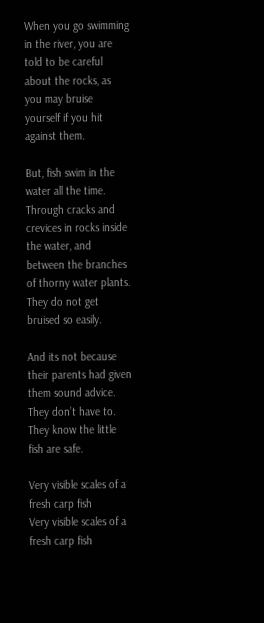When you go swimming in the river, you are told to be careful about the rocks, as you may bruise yourself if you hit against them.

But, fish swim in the water all the time. Through cracks and crevices in rocks inside the water, and between the branches of thorny water plants. They do not get bruised so easily.

And its not because their parents had given them sound advice. They don’t have to. They know the little fish are safe.

Very visible scales of a fresh carp fish
Very visible scales of a fresh carp fish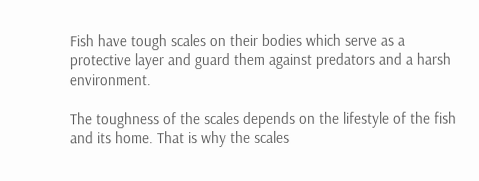Fish have tough scales on their bodies which serve as a protective layer and guard them against predators and a harsh environment.

The toughness of the scales depends on the lifestyle of the fish and its home. That is why the scales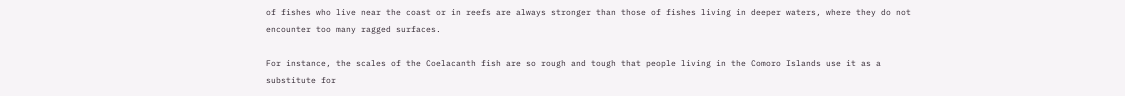of fishes who live near the coast or in reefs are always stronger than those of fishes living in deeper waters, where they do not encounter too many ragged surfaces.

For instance, the scales of the Coelacanth fish are so rough and tough that people living in the Comoro Islands use it as a substitute for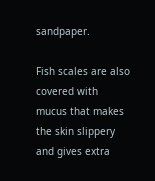sandpaper.

Fish scales are also covered with mucus that makes the skin slippery and gives extra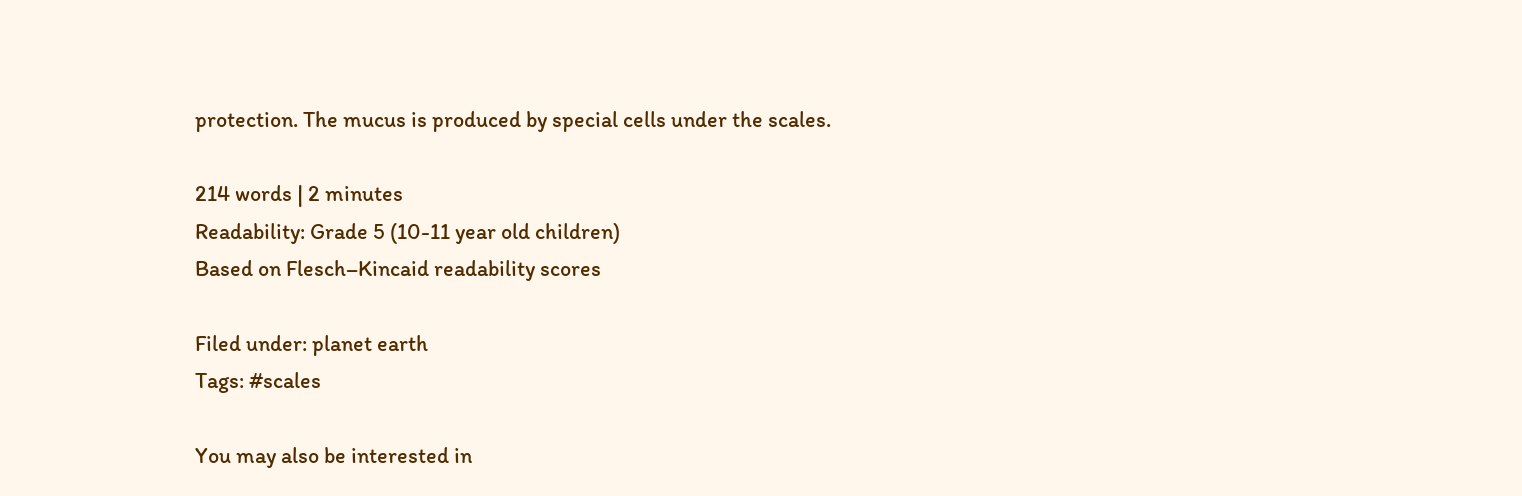protection. The mucus is produced by special cells under the scales.

214 words | 2 minutes
Readability: Grade 5 (10-11 year old children)
Based on Flesch–Kincaid readability scores

Filed under: planet earth
Tags: #scales

You may also be interested in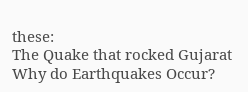these:
The Quake that rocked Gujarat
Why do Earthquakes Occur?